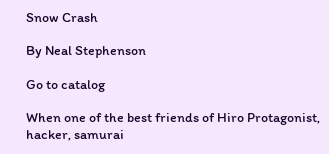Snow Crash

By Neal Stephenson

Go to catalog

When one of the best friends of Hiro Protagonist, hacker, samurai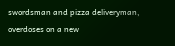swordsman and pizza deliveryman, overdoses on a new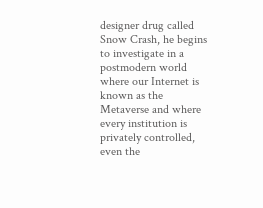designer drug called Snow Crash, he begins to investigate in a postmodern world where our Internet is known as the Metaverse and where every institution is privately controlled, even the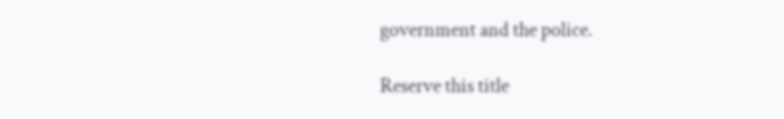government and the police.

Reserve this title